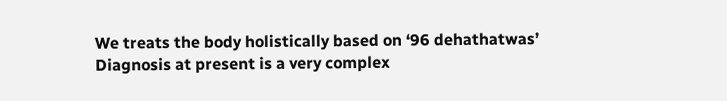We treats the body holistically based on ‘96 dehathatwas’ Diagnosis at present is a very complex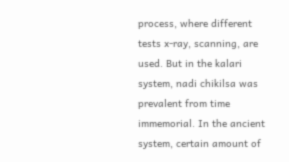process, where different tests x-ray, scanning, are used. But in the kalari system, nadi chikilsa was prevalent from time immemorial. In the ancient system, certain amount of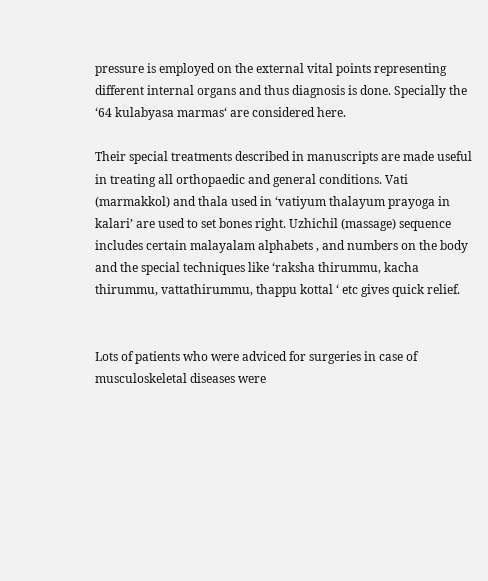pressure is employed on the external vital points representing different internal organs and thus diagnosis is done. Specially the ‘64 kulabyasa marmas‘ are considered here.

Their special treatments described in manuscripts are made useful in treating all orthopaedic and general conditions. Vati (marmakkol) and thala used in ‘vatiyum thalayum prayoga in kalari’ are used to set bones right. Uzhichil (massage) sequence includes certain malayalam alphabets , and numbers on the body and the special techniques like ‘raksha thirummu, kacha thirummu, vattathirummu, thappu kottal ‘ etc gives quick relief.


Lots of patients who were adviced for surgeries in case of musculoskeletal diseases were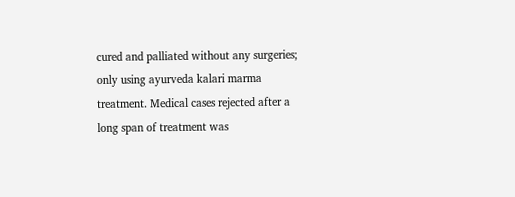cured and palliated without any surgeries; only using ayurveda kalari marma treatment. Medical cases rejected after a long span of treatment was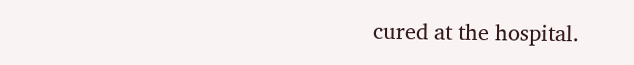cured at the hospital.